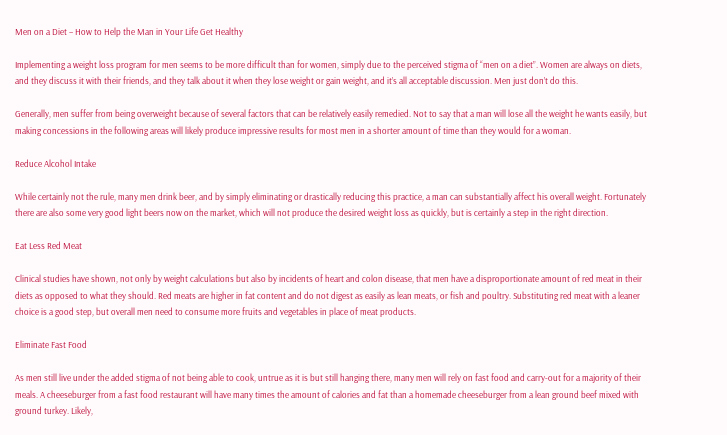Men on a Diet – How to Help the Man in Your Life Get Healthy

Implementing a weight loss program for men seems to be more difficult than for women, simply due to the perceived stigma of “men on a diet”. Women are always on diets, and they discuss it with their friends, and they talk about it when they lose weight or gain weight, and it’s all acceptable discussion. Men just don’t do this.

Generally, men suffer from being overweight because of several factors that can be relatively easily remedied. Not to say that a man will lose all the weight he wants easily, but making concessions in the following areas will likely produce impressive results for most men in a shorter amount of time than they would for a woman.

Reduce Alcohol Intake

While certainly not the rule, many men drink beer, and by simply eliminating or drastically reducing this practice, a man can substantially affect his overall weight. Fortunately there are also some very good light beers now on the market, which will not produce the desired weight loss as quickly, but is certainly a step in the right direction.

Eat Less Red Meat

Clinical studies have shown, not only by weight calculations but also by incidents of heart and colon disease, that men have a disproportionate amount of red meat in their diets as opposed to what they should. Red meats are higher in fat content and do not digest as easily as lean meats, or fish and poultry. Substituting red meat with a leaner choice is a good step, but overall men need to consume more fruits and vegetables in place of meat products.

Eliminate Fast Food

As men still live under the added stigma of not being able to cook, untrue as it is but still hanging there, many men will rely on fast food and carry-out for a majority of their meals. A cheeseburger from a fast food restaurant will have many times the amount of calories and fat than a homemade cheeseburger from a lean ground beef mixed with ground turkey. Likely,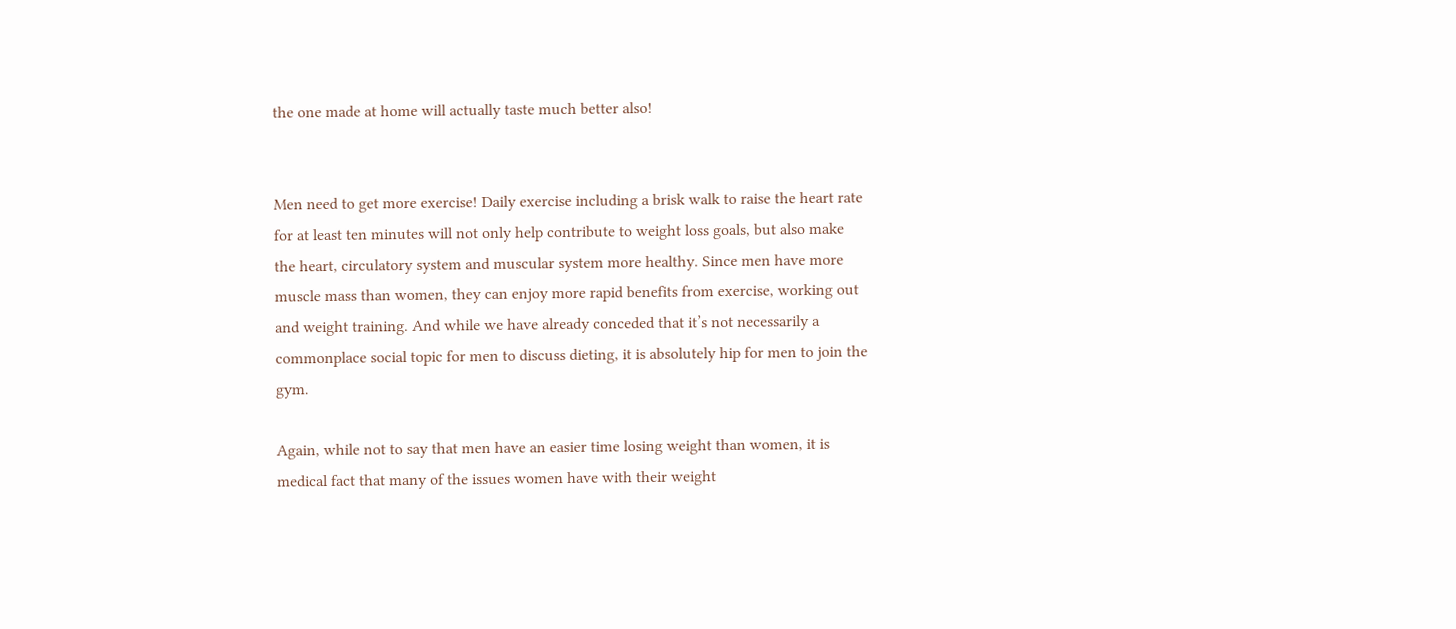the one made at home will actually taste much better also!


Men need to get more exercise! Daily exercise including a brisk walk to raise the heart rate for at least ten minutes will not only help contribute to weight loss goals, but also make the heart, circulatory system and muscular system more healthy. Since men have more muscle mass than women, they can enjoy more rapid benefits from exercise, working out and weight training. And while we have already conceded that it’s not necessarily a commonplace social topic for men to discuss dieting, it is absolutely hip for men to join the gym.

Again, while not to say that men have an easier time losing weight than women, it is medical fact that many of the issues women have with their weight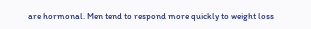are hormonal. Men tend to respond more quickly to weight loss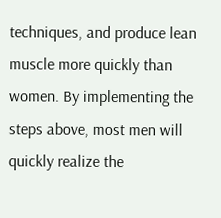techniques, and produce lean muscle more quickly than women. By implementing the steps above, most men will quickly realize the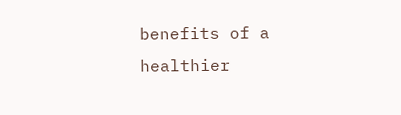benefits of a healthier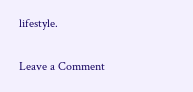lifestyle.

Leave a Comment